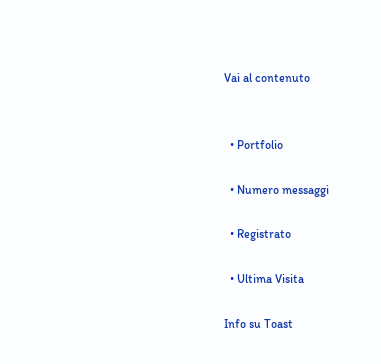Vai al contenuto


  • Portfolio

  • Numero messaggi

  • Registrato

  • Ultima Visita

Info su Toast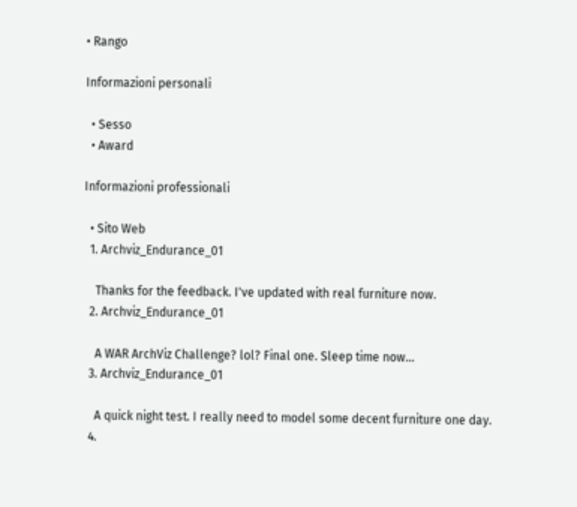• Rango

Informazioni personali

  • Sesso
  • Award

Informazioni professionali

  • Sito Web
  1. Archviz_Endurance_01

    Thanks for the feedback. I've updated with real furniture now.
  2. Archviz_Endurance_01

    A WAR ArchViz Challenge? lol? Final one. Sleep time now...
  3. Archviz_Endurance_01

    A quick night test. I really need to model some decent furniture one day.
  4.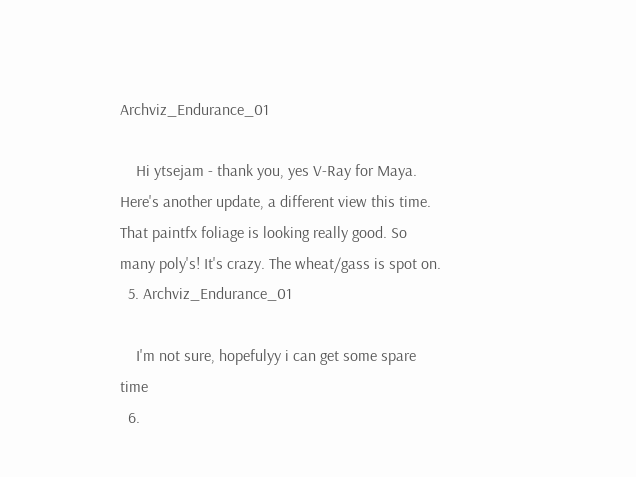Archviz_Endurance_01

    Hi ytsejam - thank you, yes V-Ray for Maya. Here's another update, a different view this time. That paintfx foliage is looking really good. So many poly's! It's crazy. The wheat/gass is spot on.
  5. Archviz_Endurance_01

    I'm not sure, hopefulyy i can get some spare time
  6.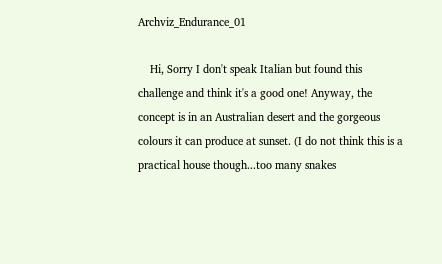Archviz_Endurance_01

    Hi, Sorry I don't speak Italian but found this challenge and think it's a good one! Anyway, the concept is in an Australian desert and the gorgeous colours it can produce at sunset. (I do not think this is a practical house though...too many snakes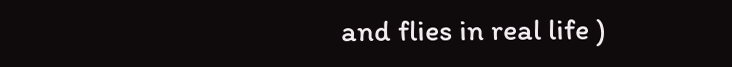and flies in real life )